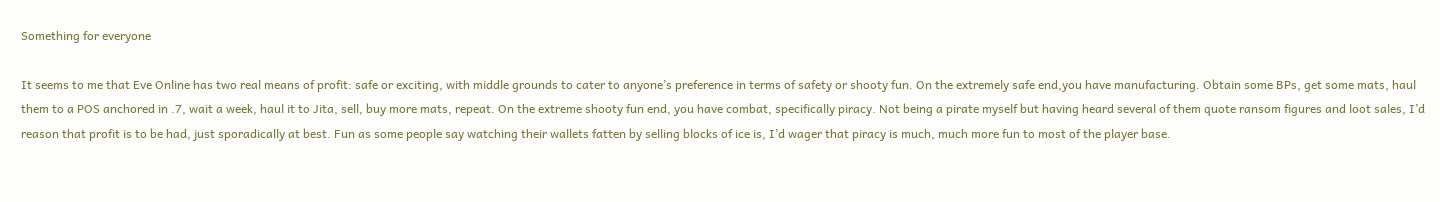Something for everyone

It seems to me that Eve Online has two real means of profit: safe or exciting, with middle grounds to cater to anyone’s preference in terms of safety or shooty fun. On the extremely safe end,you have manufacturing. Obtain some BPs, get some mats, haul them to a POS anchored in .7, wait a week, haul it to Jita, sell, buy more mats, repeat. On the extreme shooty fun end, you have combat, specifically piracy. Not being a pirate myself but having heard several of them quote ransom figures and loot sales, I’d reason that profit is to be had, just sporadically at best. Fun as some people say watching their wallets fatten by selling blocks of ice is, I’d wager that piracy is much, much more fun to most of the player base.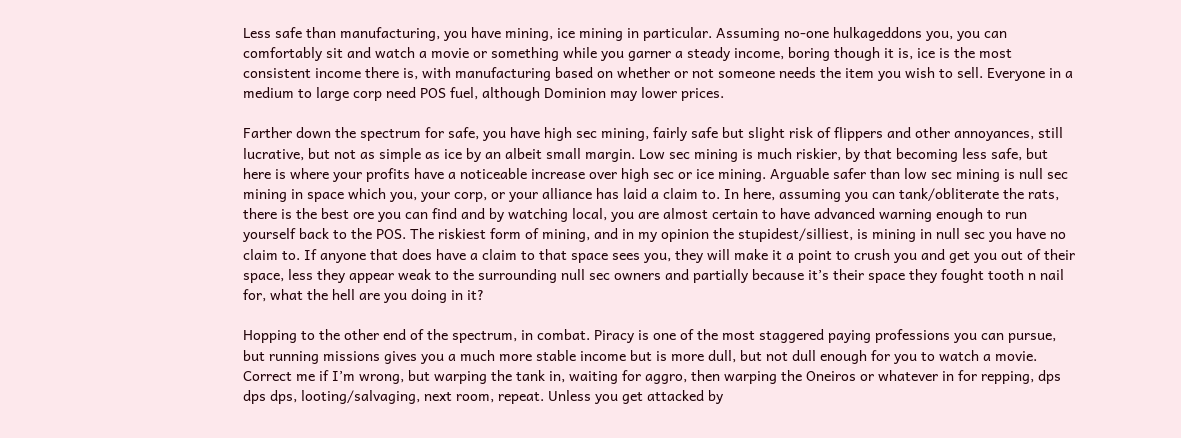Less safe than manufacturing, you have mining, ice mining in particular. Assuming no-one hulkageddons you, you can comfortably sit and watch a movie or something while you garner a steady income, boring though it is, ice is the most consistent income there is, with manufacturing based on whether or not someone needs the item you wish to sell. Everyone in a medium to large corp need POS fuel, although Dominion may lower prices.

Farther down the spectrum for safe, you have high sec mining, fairly safe but slight risk of flippers and other annoyances, still lucrative, but not as simple as ice by an albeit small margin. Low sec mining is much riskier, by that becoming less safe, but here is where your profits have a noticeable increase over high sec or ice mining. Arguable safer than low sec mining is null sec mining in space which you, your corp, or your alliance has laid a claim to. In here, assuming you can tank/obliterate the rats, there is the best ore you can find and by watching local, you are almost certain to have advanced warning enough to run yourself back to the POS. The riskiest form of mining, and in my opinion the stupidest/silliest, is mining in null sec you have no claim to. If anyone that does have a claim to that space sees you, they will make it a point to crush you and get you out of their space, less they appear weak to the surrounding null sec owners and partially because it’s their space they fought tooth n nail for, what the hell are you doing in it?

Hopping to the other end of the spectrum, in combat. Piracy is one of the most staggered paying professions you can pursue, but running missions gives you a much more stable income but is more dull, but not dull enough for you to watch a movie. Correct me if I’m wrong, but warping the tank in, waiting for aggro, then warping the Oneiros or whatever in for repping, dps dps dps, looting/salvaging, next room, repeat. Unless you get attacked by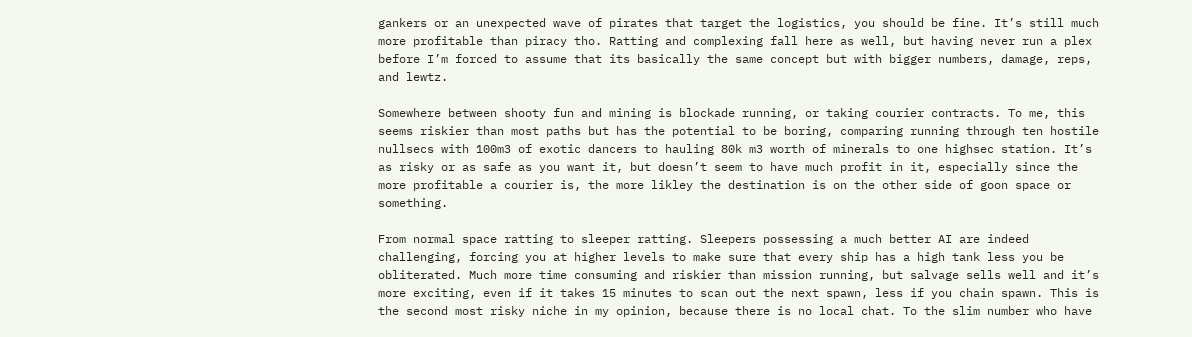gankers or an unexpected wave of pirates that target the logistics, you should be fine. It’s still much more profitable than piracy tho. Ratting and complexing fall here as well, but having never run a plex before I’m forced to assume that its basically the same concept but with bigger numbers, damage, reps, and lewtz.

Somewhere between shooty fun and mining is blockade running, or taking courier contracts. To me, this seems riskier than most paths but has the potential to be boring, comparing running through ten hostile nullsecs with 100m3 of exotic dancers to hauling 80k m3 worth of minerals to one highsec station. It’s as risky or as safe as you want it, but doesn’t seem to have much profit in it, especially since the more profitable a courier is, the more likley the destination is on the other side of goon space or something.

From normal space ratting to sleeper ratting. Sleepers possessing a much better AI are indeed challenging, forcing you at higher levels to make sure that every ship has a high tank less you be obliterated. Much more time consuming and riskier than mission running, but salvage sells well and it’s more exciting, even if it takes 15 minutes to scan out the next spawn, less if you chain spawn. This is the second most risky niche in my opinion, because there is no local chat. To the slim number who have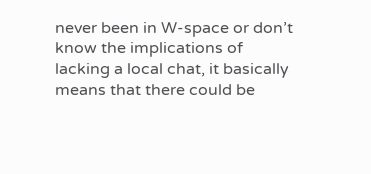never been in W-space or don’t know the implications of lacking a local chat, it basically means that there could be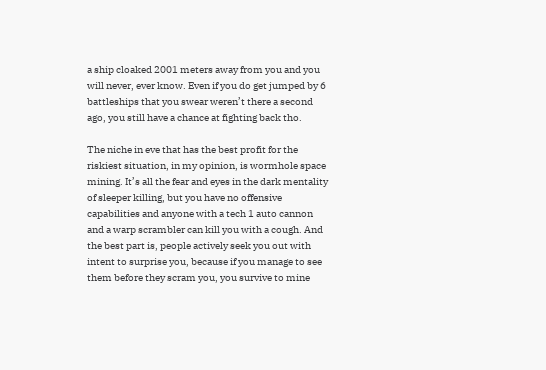a ship cloaked 2001 meters away from you and you will never, ever know. Even if you do get jumped by 6 battleships that you swear weren’t there a second ago, you still have a chance at fighting back tho.

The niche in eve that has the best profit for the riskiest situation, in my opinion, is wormhole space mining. It’s all the fear and eyes in the dark mentality of sleeper killing, but you have no offensive capabilities and anyone with a tech 1 auto cannon and a warp scrambler can kill you with a cough. And the best part is, people actively seek you out with intent to surprise you, because if you manage to see them before they scram you, you survive to mine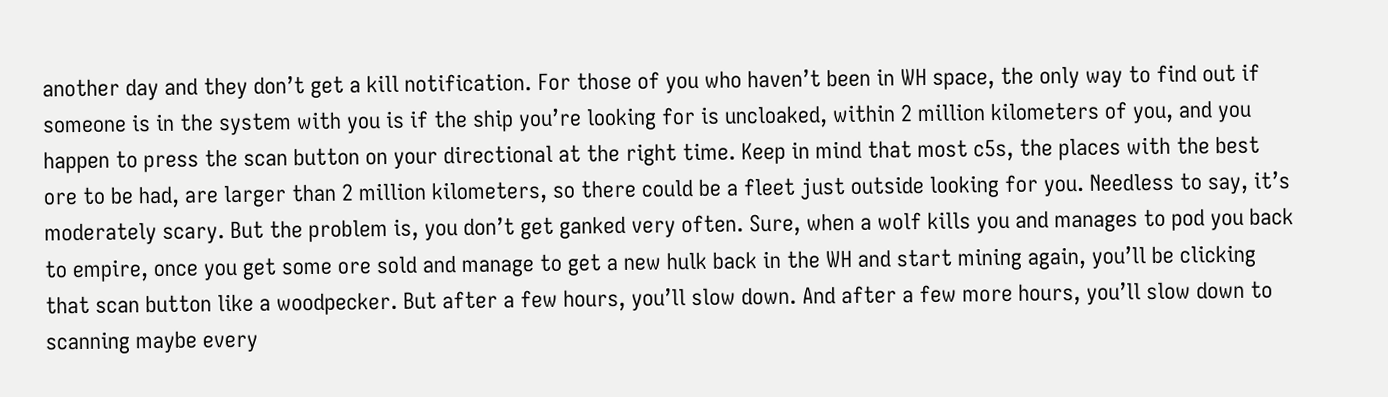another day and they don’t get a kill notification. For those of you who haven’t been in WH space, the only way to find out if someone is in the system with you is if the ship you’re looking for is uncloaked, within 2 million kilometers of you, and you happen to press the scan button on your directional at the right time. Keep in mind that most c5s, the places with the best ore to be had, are larger than 2 million kilometers, so there could be a fleet just outside looking for you. Needless to say, it’s moderately scary. But the problem is, you don’t get ganked very often. Sure, when a wolf kills you and manages to pod you back to empire, once you get some ore sold and manage to get a new hulk back in the WH and start mining again, you’ll be clicking that scan button like a woodpecker. But after a few hours, you’ll slow down. And after a few more hours, you’ll slow down to scanning maybe every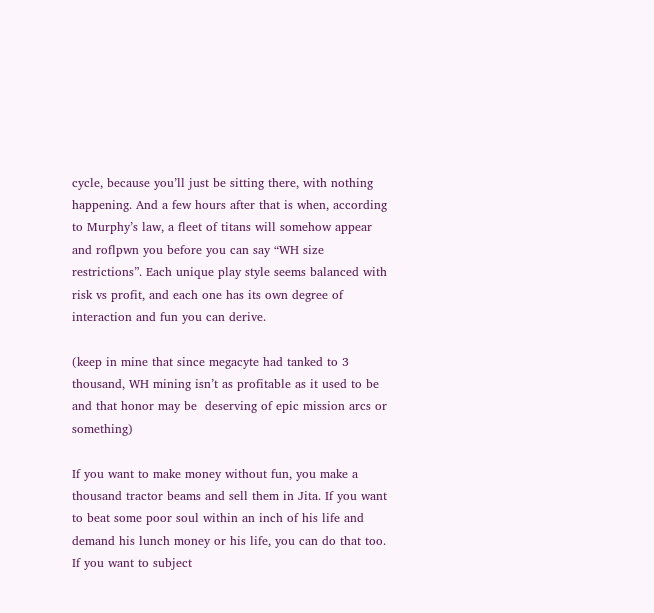cycle, because you’ll just be sitting there, with nothing happening. And a few hours after that is when, according to Murphy’s law, a fleet of titans will somehow appear and roflpwn you before you can say “WH size restrictions”. Each unique play style seems balanced with risk vs profit, and each one has its own degree of interaction and fun you can derive.

(keep in mine that since megacyte had tanked to 3 thousand, WH mining isn’t as profitable as it used to be and that honor may be  deserving of epic mission arcs or something)

If you want to make money without fun, you make a thousand tractor beams and sell them in Jita. If you want to beat some poor soul within an inch of his life and demand his lunch money or his life, you can do that too. If you want to subject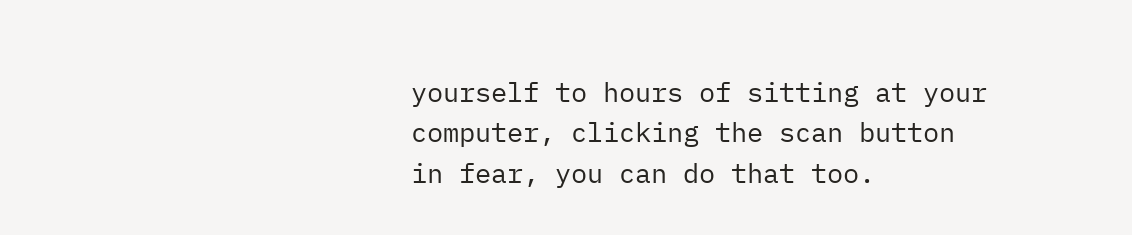yourself to hours of sitting at your computer, clicking the scan button in fear, you can do that too.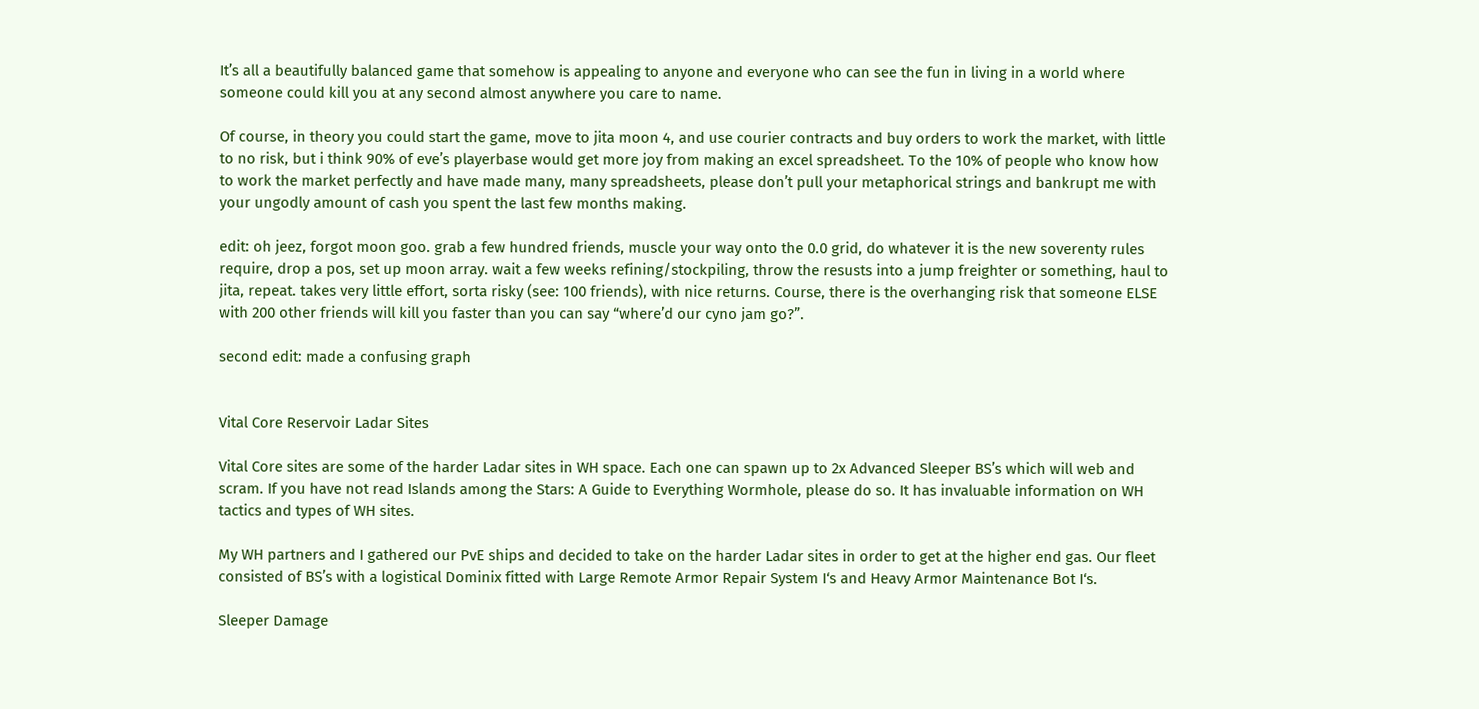It’s all a beautifully balanced game that somehow is appealing to anyone and everyone who can see the fun in living in a world where someone could kill you at any second almost anywhere you care to name.

Of course, in theory you could start the game, move to jita moon 4, and use courier contracts and buy orders to work the market, with little to no risk, but i think 90% of eve’s playerbase would get more joy from making an excel spreadsheet. To the 10% of people who know how to work the market perfectly and have made many, many spreadsheets, please don’t pull your metaphorical strings and bankrupt me with your ungodly amount of cash you spent the last few months making.

edit: oh jeez, forgot moon goo. grab a few hundred friends, muscle your way onto the 0.0 grid, do whatever it is the new soverenty rules require, drop a pos, set up moon array. wait a few weeks refining/stockpiling, throw the resusts into a jump freighter or something, haul to jita, repeat. takes very little effort, sorta risky (see: 100 friends), with nice returns. Course, there is the overhanging risk that someone ELSE with 200 other friends will kill you faster than you can say “where’d our cyno jam go?”.

second edit: made a confusing graph


Vital Core Reservoir Ladar Sites

Vital Core sites are some of the harder Ladar sites in WH space. Each one can spawn up to 2x Advanced Sleeper BS’s which will web and scram. If you have not read Islands among the Stars: A Guide to Everything Wormhole, please do so. It has invaluable information on WH tactics and types of WH sites.

My WH partners and I gathered our PvE ships and decided to take on the harder Ladar sites in order to get at the higher end gas. Our fleet consisted of BS’s with a logistical Dominix fitted with Large Remote Armor Repair System I‘s and Heavy Armor Maintenance Bot I‘s.

Sleeper Damage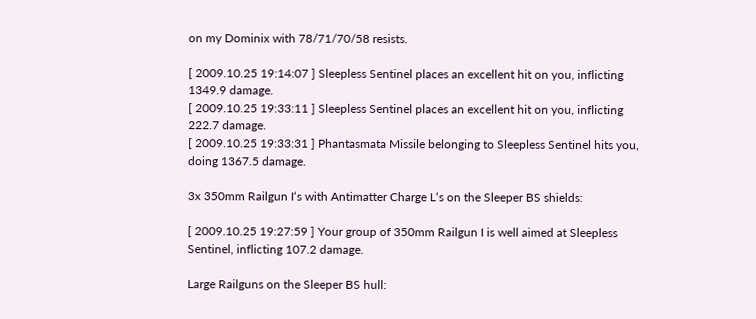on my Dominix with 78/71/70/58 resists.

[ 2009.10.25 19:14:07 ] Sleepless Sentinel places an excellent hit on you, inflicting 1349.9 damage.
[ 2009.10.25 19:33:11 ] Sleepless Sentinel places an excellent hit on you, inflicting 222.7 damage.
[ 2009.10.25 19:33:31 ] Phantasmata Missile belonging to Sleepless Sentinel hits you, doing 1367.5 damage.

3x 350mm Railgun I‘s with Antimatter Charge L‘s on the Sleeper BS shields:

[ 2009.10.25 19:27:59 ] Your group of 350mm Railgun I is well aimed at Sleepless Sentinel, inflicting 107.2 damage.

Large Railguns on the Sleeper BS hull: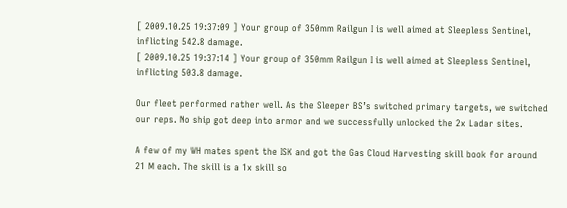[ 2009.10.25 19:37:09 ] Your group of 350mm Railgun I is well aimed at Sleepless Sentinel, inflicting 542.8 damage.
[ 2009.10.25 19:37:14 ] Your group of 350mm Railgun I is well aimed at Sleepless Sentinel, inflicting 503.8 damage.

Our fleet performed rather well. As the Sleeper BS’s switched primary targets, we switched our reps. No ship got deep into armor and we successfully unlocked the 2x Ladar sites.

A few of my WH mates spent the ISK and got the Gas Cloud Harvesting skill book for around 21 M each. The skill is a 1x skill so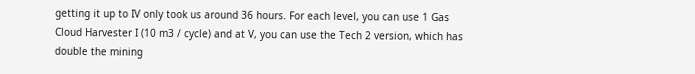getting it up to IV only took us around 36 hours. For each level, you can use 1 Gas Cloud Harvester I (10 m3 / cycle) and at V, you can use the Tech 2 version, which has double the mining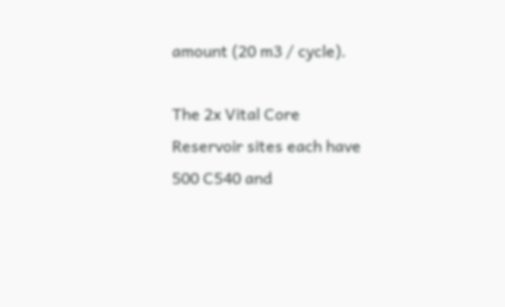amount (20 m3 / cycle).

The 2x Vital Core Reservoir sites each have 500 C540 and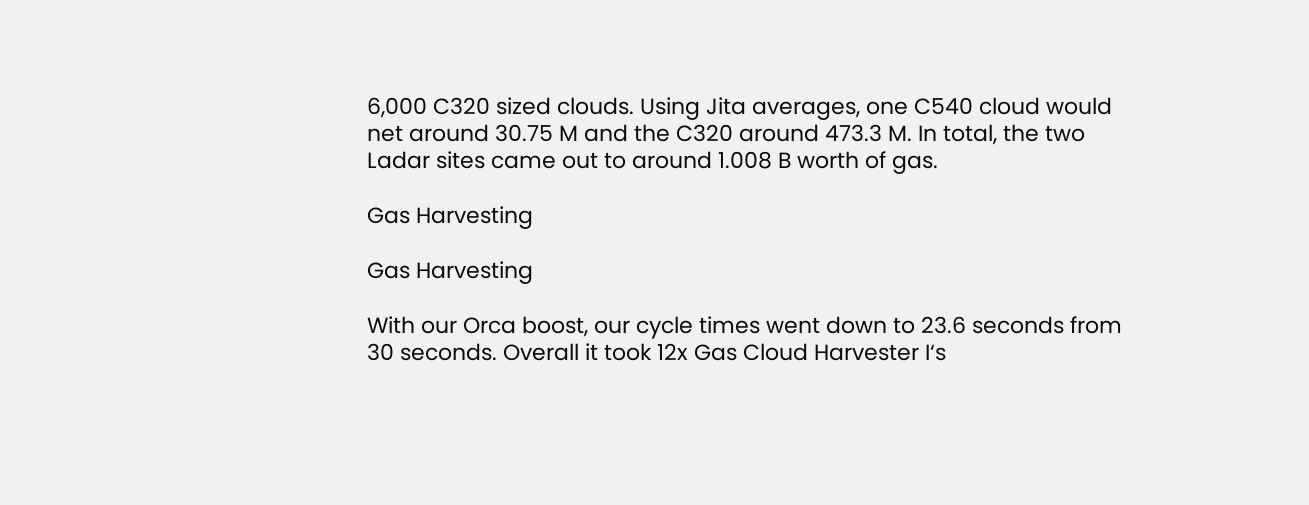6,000 C320 sized clouds. Using Jita averages, one C540 cloud would net around 30.75 M and the C320 around 473.3 M. In total, the two Ladar sites came out to around 1.008 B worth of gas.

Gas Harvesting

Gas Harvesting

With our Orca boost, our cycle times went down to 23.6 seconds from 30 seconds. Overall it took 12x Gas Cloud Harvester I‘s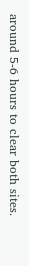around 5-6 hours to clear both sites.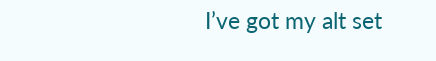I’ve got my alt set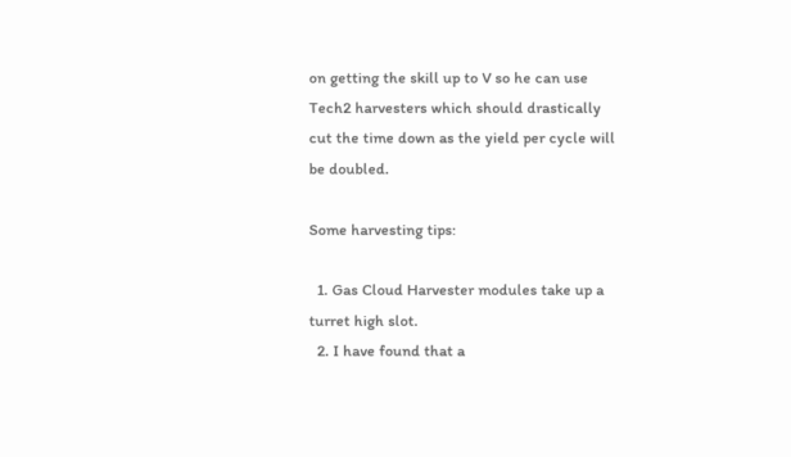on getting the skill up to V so he can use Tech2 harvesters which should drastically cut the time down as the yield per cycle will be doubled.

Some harvesting tips:

  1. Gas Cloud Harvester modules take up a turret high slot.
  2. I have found that a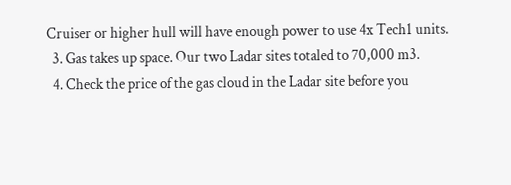Cruiser or higher hull will have enough power to use 4x Tech1 units.
  3. Gas takes up space. Our two Ladar sites totaled to 70,000 m3.
  4. Check the price of the gas cloud in the Ladar site before you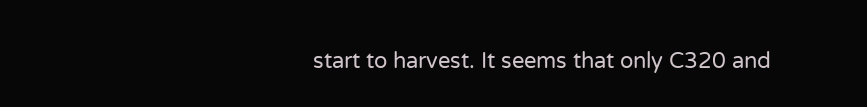start to harvest. It seems that only C320 and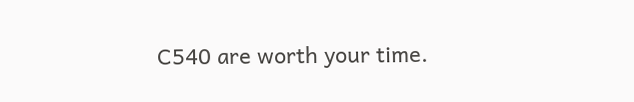C540 are worth your time.